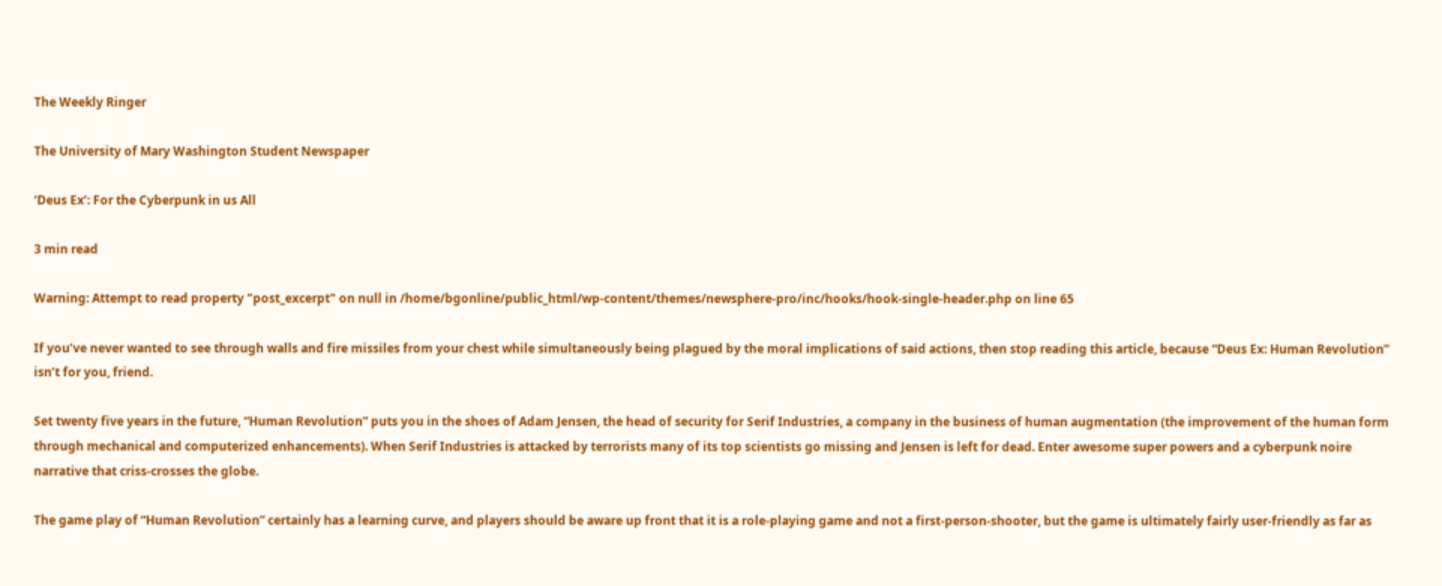The Weekly Ringer

The University of Mary Washington Student Newspaper

‘Deus Ex’: For the Cyberpunk in us All

3 min read

Warning: Attempt to read property "post_excerpt" on null in /home/bgonline/public_html/wp-content/themes/newsphere-pro/inc/hooks/hook-single-header.php on line 65

If you’ve never wanted to see through walls and fire missiles from your chest while simultaneously being plagued by the moral implications of said actions, then stop reading this article, because “Deus Ex: Human Revolution” isn’t for you, friend.

Set twenty five years in the future, “Human Revolution” puts you in the shoes of Adam Jensen, the head of security for Serif Industries, a company in the business of human augmentation (the improvement of the human form through mechanical and computerized enhancements). When Serif Industries is attacked by terrorists many of its top scientists go missing and Jensen is left for dead. Enter awesome super powers and a cyberpunk noire narrative that criss-crosses the globe.

The game play of “Human Revolution” certainly has a learning curve, and players should be aware up front that it is a role-playing game and not a first-person-shooter, but the game is ultimately fairly user-friendly as far as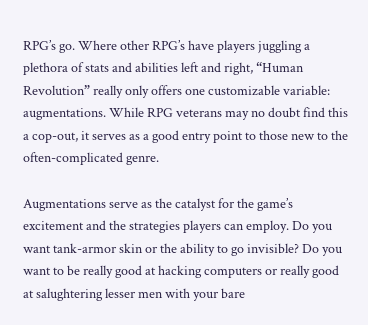RPG’s go. Where other RPG’s have players juggling a plethora of stats and abilities left and right, “Human Revolution” really only offers one customizable variable: augmentations. While RPG veterans may no doubt find this a cop-out, it serves as a good entry point to those new to the often-complicated genre.

Augmentations serve as the catalyst for the game’s excitement and the strategies players can employ. Do you want tank-armor skin or the ability to go invisible? Do you want to be really good at hacking computers or really good at salughtering lesser men with your bare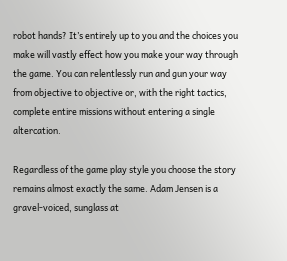robot hands? It’s entirely up to you and the choices you make will vastly effect how you make your way through the game. You can relentlessly run and gun your way from objective to objective or, with the right tactics, complete entire missions without entering a single altercation.

Regardless of the game play style you choose the story remains almost exactly the same. Adam Jensen is a gravel-voiced, sunglass at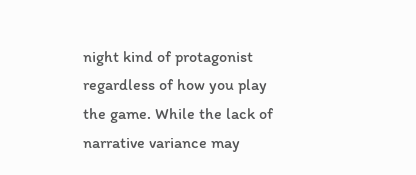night kind of protagonist regardless of how you play the game. While the lack of narrative variance may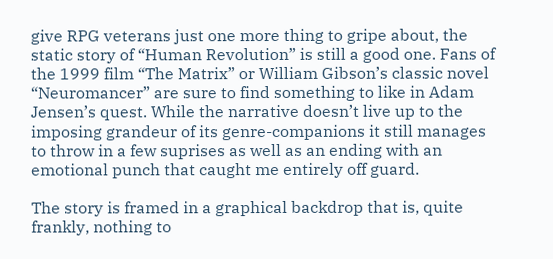give RPG veterans just one more thing to gripe about, the static story of “Human Revolution” is still a good one. Fans of the 1999 film “The Matrix” or William Gibson’s classic novel “Neuromancer” are sure to find something to like in Adam Jensen’s quest. While the narrative doesn’t live up to the imposing grandeur of its genre-companions it still manages to throw in a few suprises as well as an ending with an emotional punch that caught me entirely off guard.

The story is framed in a graphical backdrop that is, quite frankly, nothing to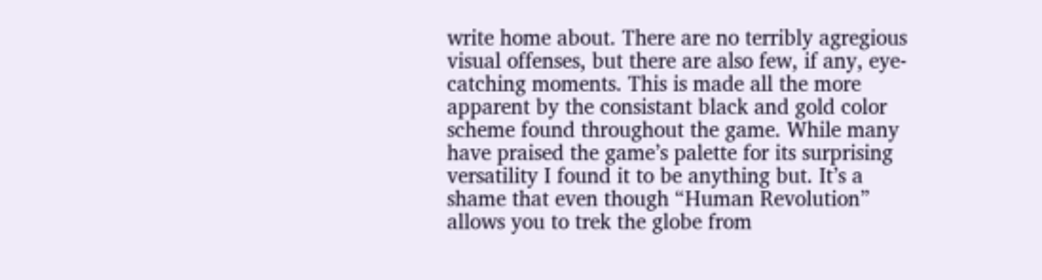write home about. There are no terribly agregious visual offenses, but there are also few, if any, eye-catching moments. This is made all the more apparent by the consistant black and gold color scheme found throughout the game. While many have praised the game’s palette for its surprising versatility I found it to be anything but. It’s a shame that even though “Human Revolution” allows you to trek the globe from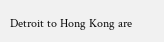Detroit to Hong Kong are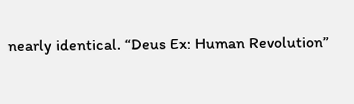nearly identical. “Deus Ex: Human Revolution”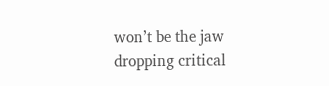won’t be the jaw dropping critical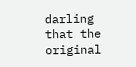darling that the original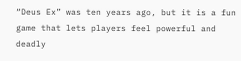“Deus Ex” was ten years ago, but it is a fun game that lets players feel powerful and deadly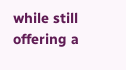while still offering a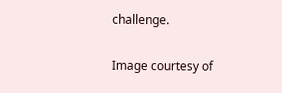challenge.

Image courtesy of